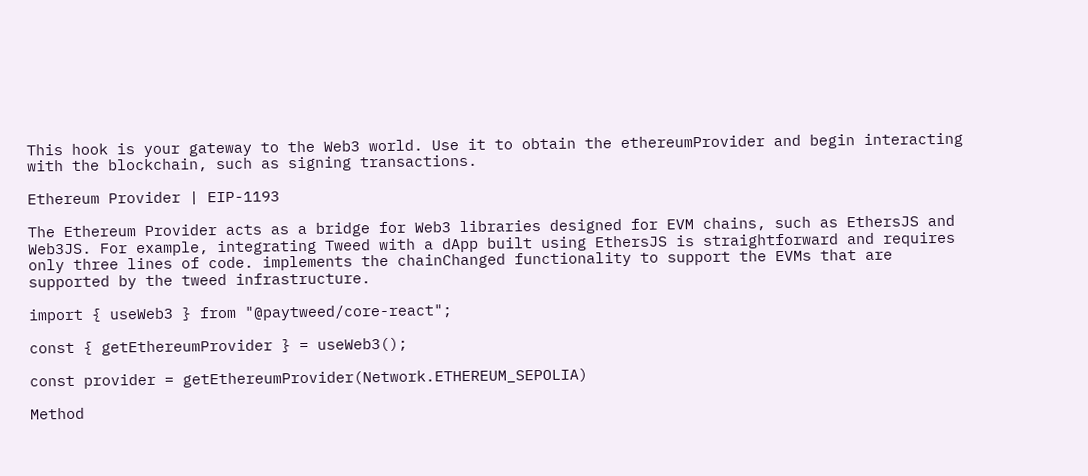This hook is your gateway to the Web3 world. Use it to obtain the ethereumProvider and begin interacting with the blockchain, such as signing transactions.

Ethereum Provider | EIP-1193

The Ethereum Provider acts as a bridge for Web3 libraries designed for EVM chains, such as EthersJS and Web3JS. For example, integrating Tweed with a dApp built using EthersJS is straightforward and requires only three lines of code. implements the chainChanged functionality to support the EVMs that are supported by the tweed infrastructure.

import { useWeb3 } from "@paytweed/core-react";

const { getEthereumProvider } = useWeb3();

const provider = getEthereumProvider(Network.ETHEREUM_SEPOLIA)

Method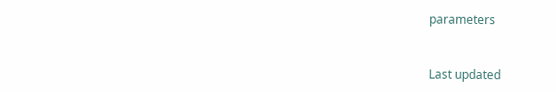parameters


Last updated